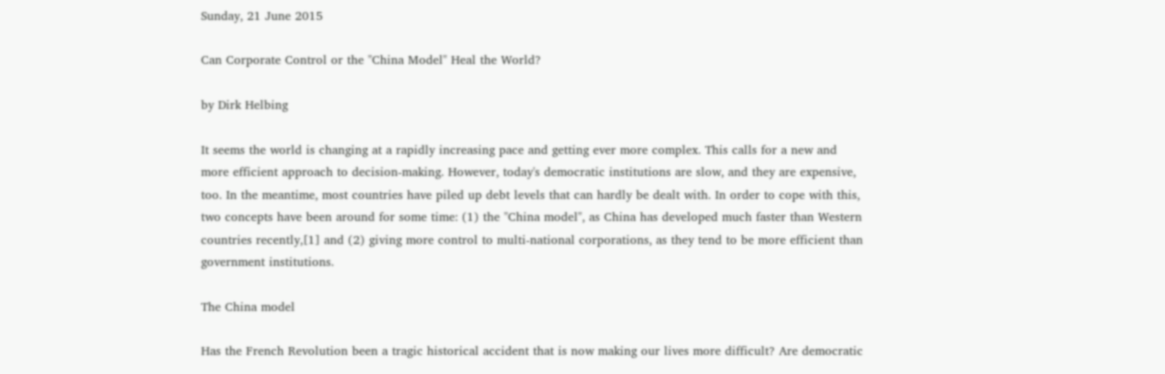Sunday, 21 June 2015

Can Corporate Control or the "China Model" Heal the World?

by Dirk Helbing

It seems the world is changing at a rapidly increasing pace and getting ever more complex. This calls for a new and more efficient approach to decision-making. However, today's democratic institutions are slow, and they are expensive, too. In the meantime, most countries have piled up debt levels that can hardly be dealt with. In order to cope with this, two concepts have been around for some time: (1) the "China model", as China has developed much faster than Western countries recently,[1] and (2) giving more control to multi-national corporations, as they tend to be more efficient than government institutions.

The China model

Has the French Revolution been a tragic historical accident that is now making our lives more difficult? Are democratic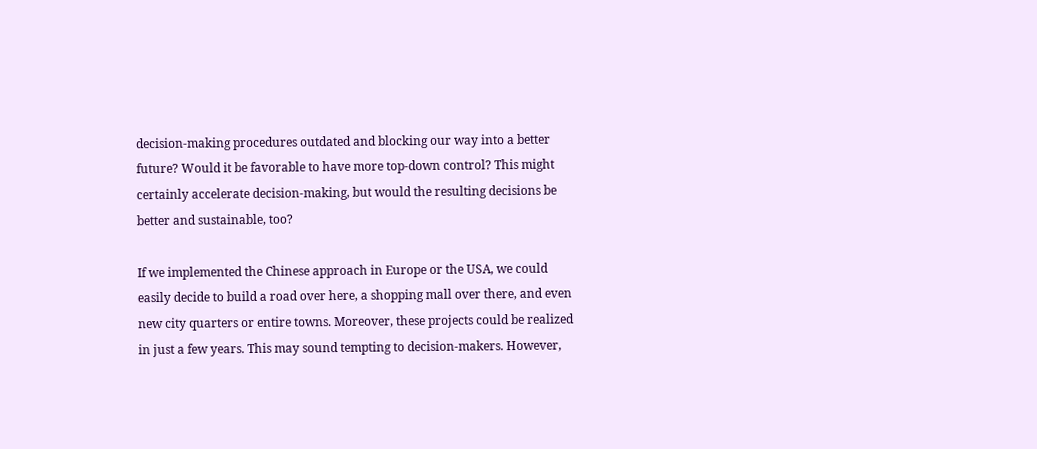decision-making procedures outdated and blocking our way into a better future? Would it be favorable to have more top-down control? This might certainly accelerate decision-making, but would the resulting decisions be better and sustainable, too?

If we implemented the Chinese approach in Europe or the USA, we could easily decide to build a road over here, a shopping mall over there, and even new city quarters or entire towns. Moreover, these projects could be realized in just a few years. This may sound tempting to decision-makers. However,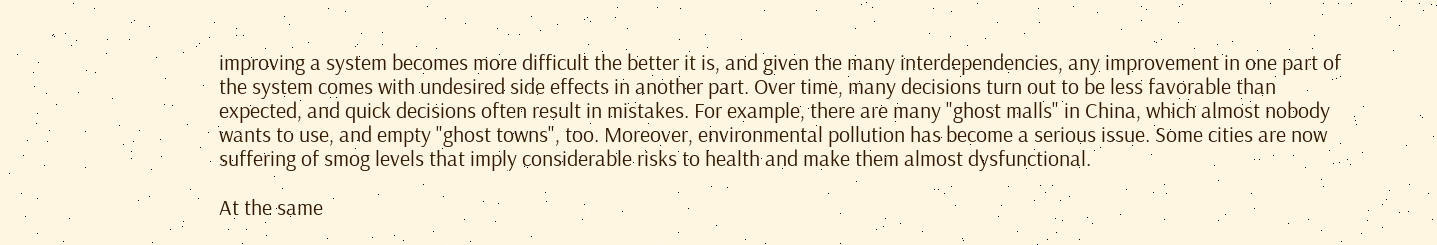improving a system becomes more difficult the better it is, and given the many interdependencies, any improvement in one part of the system comes with undesired side effects in another part. Over time, many decisions turn out to be less favorable than expected, and quick decisions often result in mistakes. For example, there are many "ghost malls" in China, which almost nobody wants to use, and empty "ghost towns", too. Moreover, environmental pollution has become a serious issue. Some cities are now suffering of smog levels that imply considerable risks to health and make them almost dysfunctional.

At the same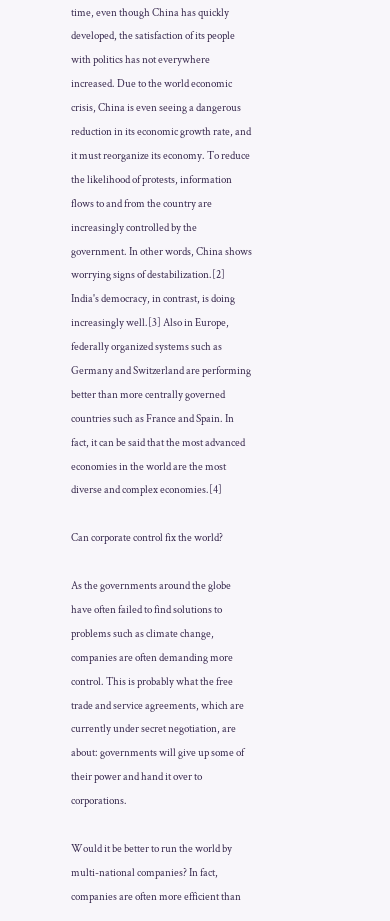time, even though China has quickly developed, the satisfaction of its people with politics has not everywhere increased. Due to the world economic crisis, China is even seeing a dangerous reduction in its economic growth rate, and it must reorganize its economy. To reduce the likelihood of protests, information flows to and from the country are increasingly controlled by the government. In other words, China shows worrying signs of destabilization.[2] India's democracy, in contrast, is doing increasingly well.[3] Also in Europe, federally organized systems such as Germany and Switzerland are performing better than more centrally governed countries such as France and Spain. In fact, it can be said that the most advanced economies in the world are the most diverse and complex economies.[4]

Can corporate control fix the world?

As the governments around the globe have often failed to find solutions to problems such as climate change, companies are often demanding more control. This is probably what the free trade and service agreements, which are currently under secret negotiation, are about: governments will give up some of their power and hand it over to corporations.

Would it be better to run the world by multi-national companies? In fact, companies are often more efficient than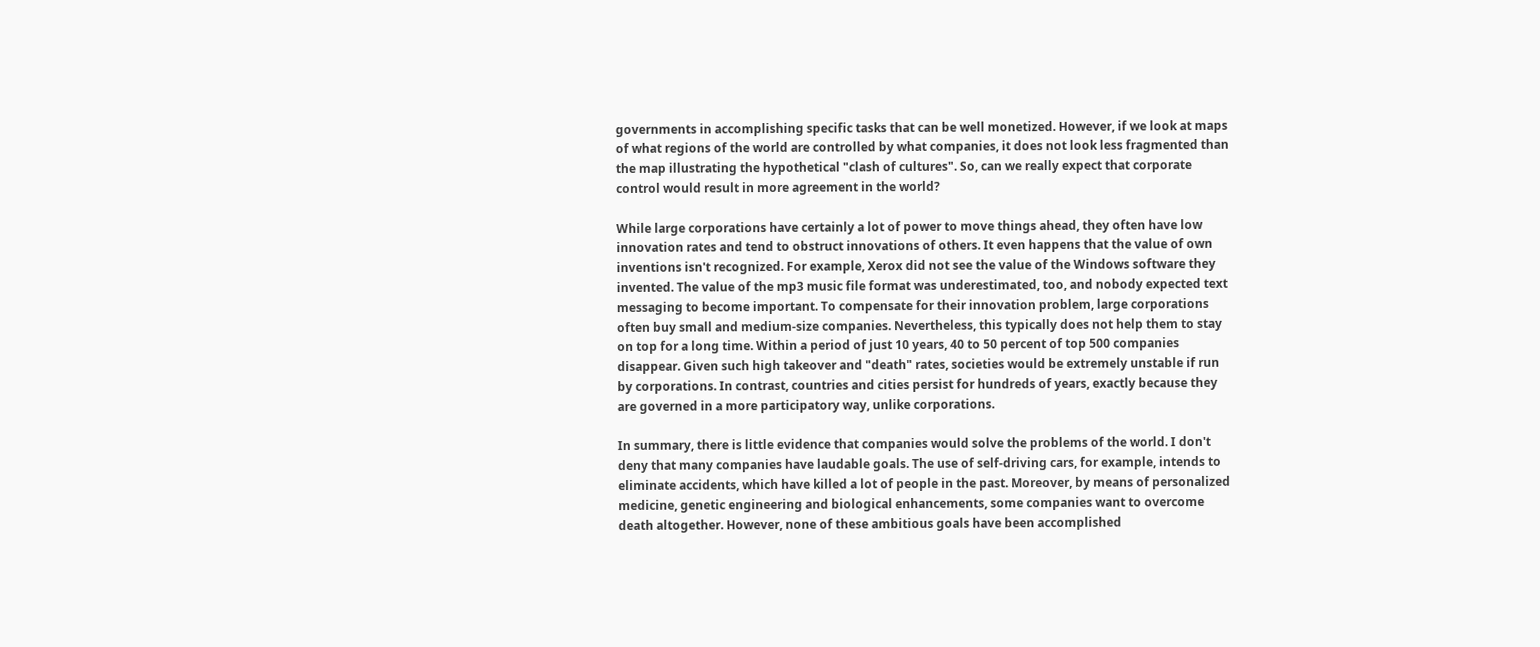governments in accomplishing specific tasks that can be well monetized. However, if we look at maps of what regions of the world are controlled by what companies, it does not look less fragmented than the map illustrating the hypothetical "clash of cultures". So, can we really expect that corporate control would result in more agreement in the world?

While large corporations have certainly a lot of power to move things ahead, they often have low innovation rates and tend to obstruct innovations of others. It even happens that the value of own inventions isn't recognized. For example, Xerox did not see the value of the Windows software they invented. The value of the mp3 music file format was underestimated, too, and nobody expected text messaging to become important. To compensate for their innovation problem, large corporations often buy small and medium-size companies. Nevertheless, this typically does not help them to stay on top for a long time. Within a period of just 10 years, 40 to 50 percent of top 500 companies disappear. Given such high takeover and "death" rates, societies would be extremely unstable if run by corporations. In contrast, countries and cities persist for hundreds of years, exactly because they are governed in a more participatory way, unlike corporations.

In summary, there is little evidence that companies would solve the problems of the world. I don't deny that many companies have laudable goals. The use of self-driving cars, for example, intends to eliminate accidents, which have killed a lot of people in the past. Moreover, by means of personalized medicine, genetic engineering and biological enhancements, some companies want to overcome death altogether. However, none of these ambitious goals have been accomplished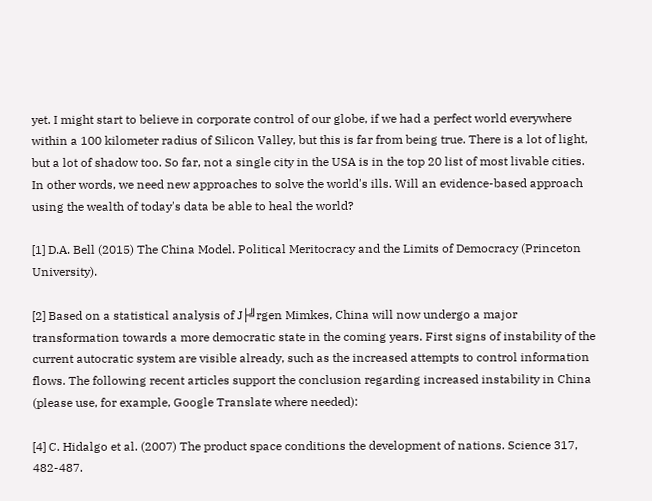yet. I might start to believe in corporate control of our globe, if we had a perfect world everywhere within a 100 kilometer radius of Silicon Valley, but this is far from being true. There is a lot of light, but a lot of shadow too. So far, not a single city in the USA is in the top 20 list of most livable cities. In other words, we need new approaches to solve the world's ills. Will an evidence-based approach using the wealth of today's data be able to heal the world?

[1] D.A. Bell (2015) The China Model. Political Meritocracy and the Limits of Democracy (Princeton University).

[2] Based on a statistical analysis of J├╝rgen Mimkes, China will now undergo a major transformation towards a more democratic state in the coming years. First signs of instability of the current autocratic system are visible already, such as the increased attempts to control information flows. The following recent articles support the conclusion regarding increased instability in China (please use, for example, Google Translate where needed):

[4] C. Hidalgo et al. (2007) The product space conditions the development of nations. Science 317, 482-487.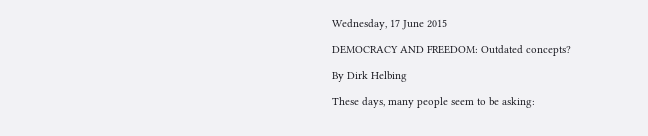Wednesday, 17 June 2015

DEMOCRACY AND FREEDOM: Outdated concepts?

By Dirk Helbing

These days, many people seem to be asking: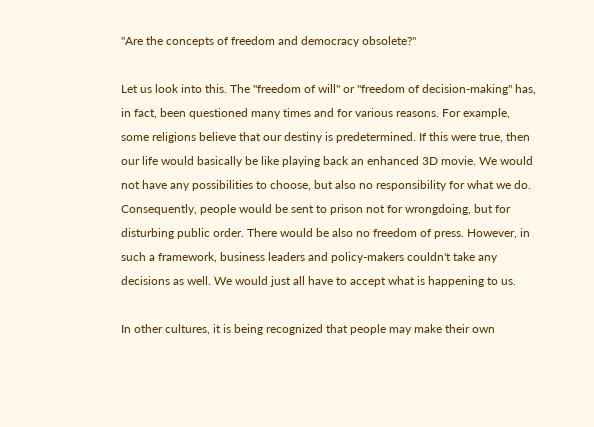"Are the concepts of freedom and democracy obsolete?"

Let us look into this. The "freedom of will" or "freedom of decision-making" has, in fact, been questioned many times and for various reasons. For example, some religions believe that our destiny is predetermined. If this were true, then our life would basically be like playing back an enhanced 3D movie. We would not have any possibilities to choose, but also no responsibility for what we do. Consequently, people would be sent to prison not for wrongdoing, but for disturbing public order. There would be also no freedom of press. However, in such a framework, business leaders and policy-makers couldn't take any decisions as well. We would just all have to accept what is happening to us.

In other cultures, it is being recognized that people may make their own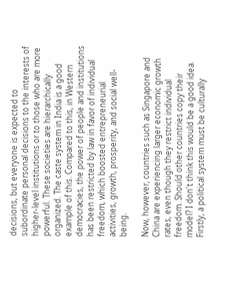decisions, but everyone is expected to subordinate personal decisions to the interests of higher-level institutions or to those who are more powerful. These societies are hierarchically organized. The caste system in India is a good example of this. Compared to this, in Western democracies, the power of people and institutions has been restricted by law in favor of individual freedom, which boosted entrepreneurial activities, growth, prosperity, and social well-being.

Now, however, countries such as Singapore and China are experiencing larger economic growth rates, even though they restrict individual freedom. Should other countries copy their model? I don't think this would be a good idea. Firstly, a political system must be culturally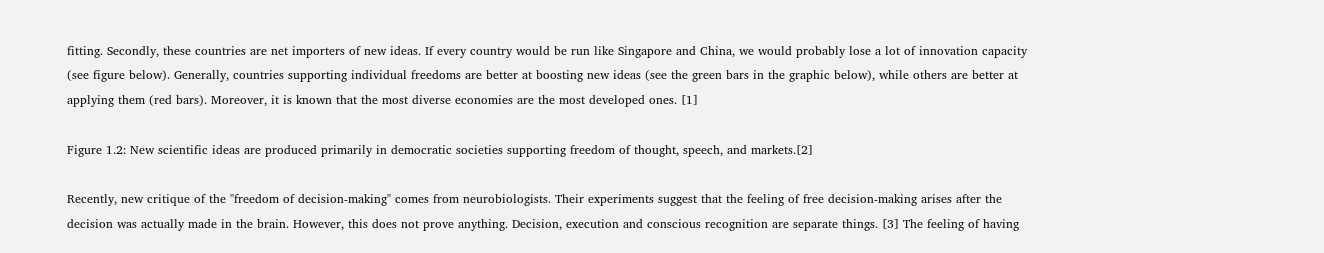fitting. Secondly, these countries are net importers of new ideas. If every country would be run like Singapore and China, we would probably lose a lot of innovation capacity (see figure below). Generally, countries supporting individual freedoms are better at boosting new ideas (see the green bars in the graphic below), while others are better at applying them (red bars). Moreover, it is known that the most diverse economies are the most developed ones. [1]

Figure 1.2: New scientific ideas are produced primarily in democratic societies supporting freedom of thought, speech, and markets.[2]

Recently, new critique of the "freedom of decision-making" comes from neurobiologists. Their experiments suggest that the feeling of free decision-making arises after the decision was actually made in the brain. However, this does not prove anything. Decision, execution and conscious recognition are separate things. [3] The feeling of having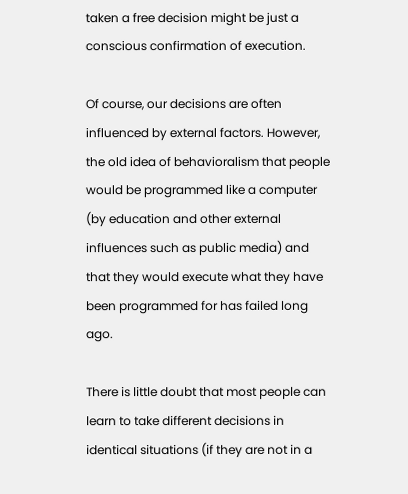taken a free decision might be just a conscious confirmation of execution.

Of course, our decisions are often influenced by external factors. However, the old idea of behavioralism that people would be programmed like a computer (by education and other external influences such as public media) and that they would execute what they have been programmed for has failed long ago.

There is little doubt that most people can learn to take different decisions in identical situations (if they are not in a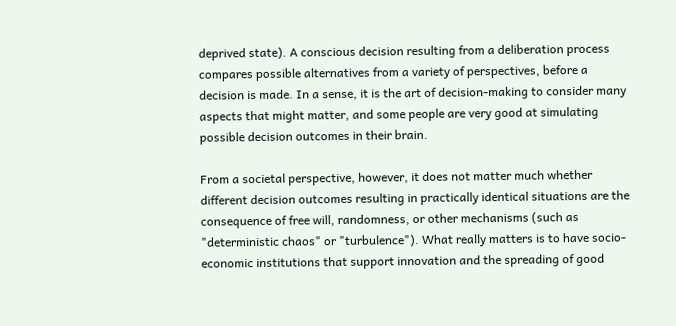deprived state). A conscious decision resulting from a deliberation process compares possible alternatives from a variety of perspectives, before a decision is made. In a sense, it is the art of decision-making to consider many aspects that might matter, and some people are very good at simulating possible decision outcomes in their brain.

From a societal perspective, however, it does not matter much whether different decision outcomes resulting in practically identical situations are the consequence of free will, randomness, or other mechanisms (such as "deterministic chaos" or "turbulence"). What really matters is to have socio-economic institutions that support innovation and the spreading of good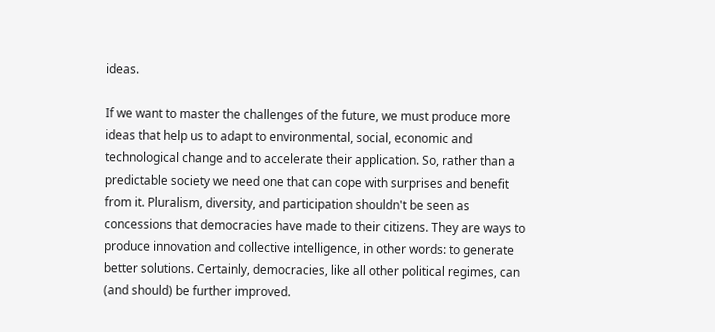ideas.

If we want to master the challenges of the future, we must produce more ideas that help us to adapt to environmental, social, economic and technological change and to accelerate their application. So, rather than a predictable society we need one that can cope with surprises and benefit from it. Pluralism, diversity, and participation shouldn't be seen as concessions that democracies have made to their citizens. They are ways to produce innovation and collective intelligence, in other words: to generate better solutions. Certainly, democracies, like all other political regimes, can (and should) be further improved.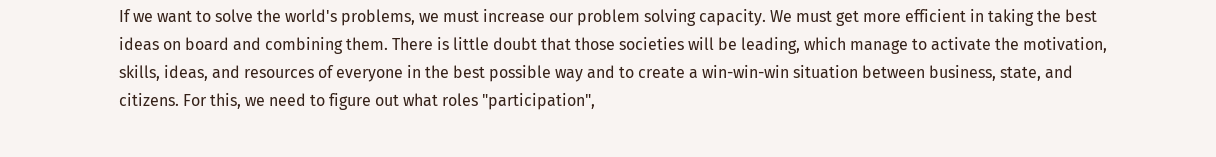If we want to solve the world's problems, we must increase our problem solving capacity. We must get more efficient in taking the best ideas on board and combining them. There is little doubt that those societies will be leading, which manage to activate the motivation, skills, ideas, and resources of everyone in the best possible way and to create a win-win-win situation between business, state, and citizens. For this, we need to figure out what roles "participation",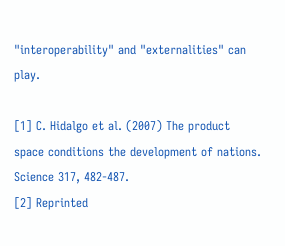"interoperability" and "externalities" can play.

[1] C. Hidalgo et al. (2007) The product space conditions the development of nations. Science 317, 482-487.
[2] Reprinted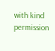with kind permission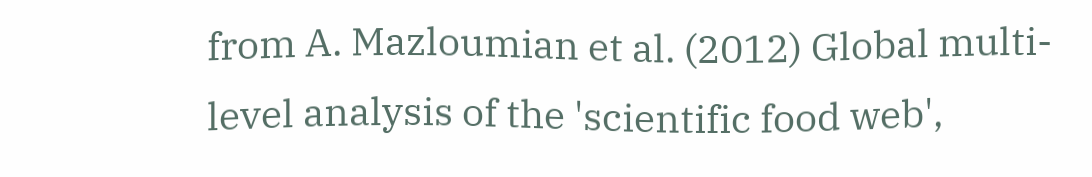from A. Mazloumian et al. (2012) Global multi-level analysis of the 'scientific food web',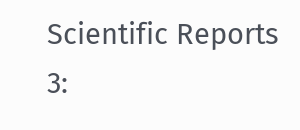Scientific Reports 3: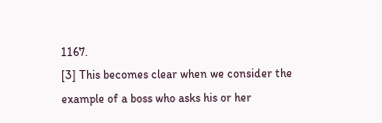1167.
[3] This becomes clear when we consider the example of a boss who asks his or her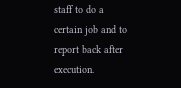staff to do a certain job and to report back after execution.